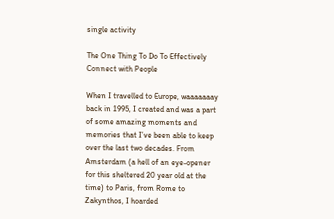single activity

The One Thing To Do To Effectively Connect with People

When I travelled to Europe, waaaaaaay back in 1995, I created and was a part of some amazing moments and memories that I’ve been able to keep over the last two decades. From Amsterdam (a hell of an eye-opener for this sheltered 20 year old at the time) to Paris, from Rome to Zakynthos, I hoarded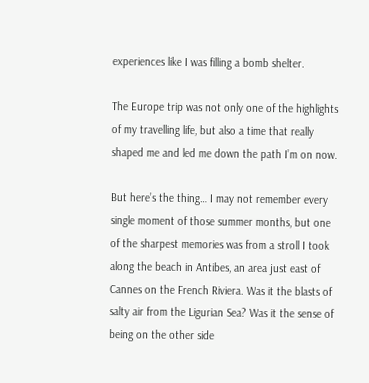experiences like I was filling a bomb shelter.

The Europe trip was not only one of the highlights of my travelling life, but also a time that really shaped me and led me down the path I’m on now.

But here’s the thing… I may not remember every single moment of those summer months, but one of the sharpest memories was from a stroll I took along the beach in Antibes, an area just east of Cannes on the French Riviera. Was it the blasts of salty air from the Ligurian Sea? Was it the sense of being on the other side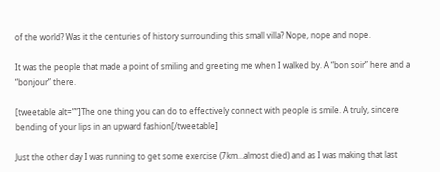of the world? Was it the centuries of history surrounding this small villa? Nope, nope and nope.

It was the people that made a point of smiling and greeting me when I walked by. A “bon soir” here and a “bonjour” there.

[tweetable alt=””]The one thing you can do to effectively connect with people is smile. A truly, sincere bending of your lips in an upward fashion[/tweetable]

Just the other day I was running to get some exercise (7km…almost died) and as I was making that last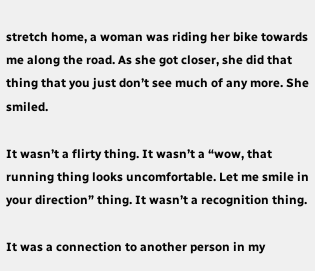stretch home, a woman was riding her bike towards me along the road. As she got closer, she did that thing that you just don’t see much of any more. She smiled.

It wasn’t a flirty thing. It wasn’t a “wow, that running thing looks uncomfortable. Let me smile in your direction” thing. It wasn’t a recognition thing.

It was a connection to another person in my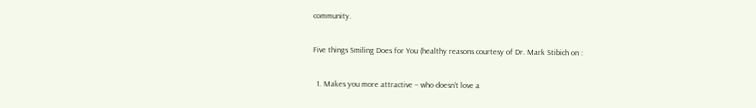community.

Five things Smiling Does for You (healthy reasons courtesy of Dr. Mark Stibich on :

  1. Makes you more attractive – who doesn’t love a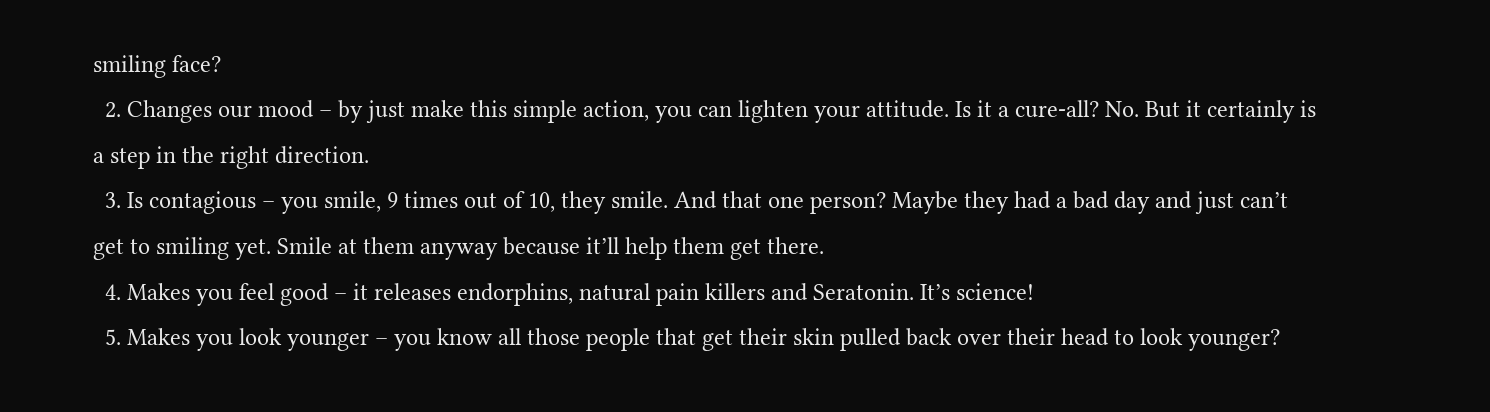smiling face?
  2. Changes our mood – by just make this simple action, you can lighten your attitude. Is it a cure-all? No. But it certainly is a step in the right direction.
  3. Is contagious – you smile, 9 times out of 10, they smile. And that one person? Maybe they had a bad day and just can’t get to smiling yet. Smile at them anyway because it’ll help them get there.
  4. Makes you feel good – it releases endorphins, natural pain killers and Seratonin. It’s science!
  5. Makes you look younger – you know all those people that get their skin pulled back over their head to look younger?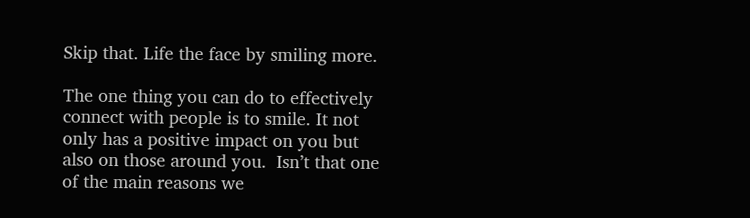Skip that. Life the face by smiling more.

The one thing you can do to effectively connect with people is to smile. It not only has a positive impact on you but also on those around you.  Isn’t that one of the main reasons we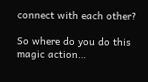connect with each other?

So where do you do this magic action…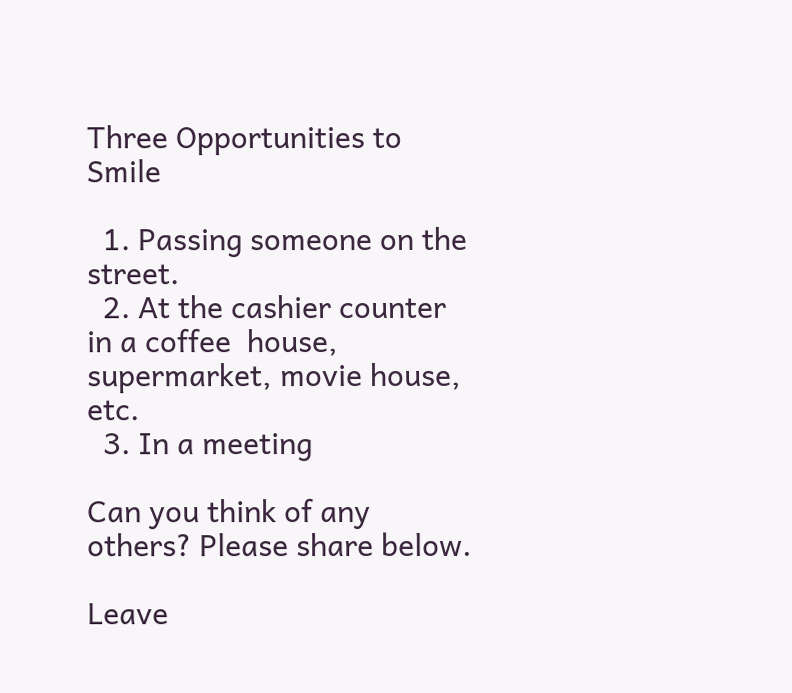Three Opportunities to Smile

  1. Passing someone on the street.
  2. At the cashier counter in a coffee  house, supermarket, movie house, etc.
  3. In a meeting

Can you think of any others? Please share below.

Leave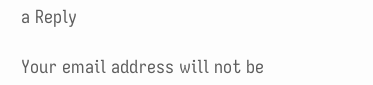a Reply

Your email address will not be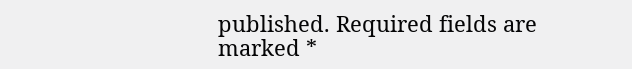published. Required fields are marked *